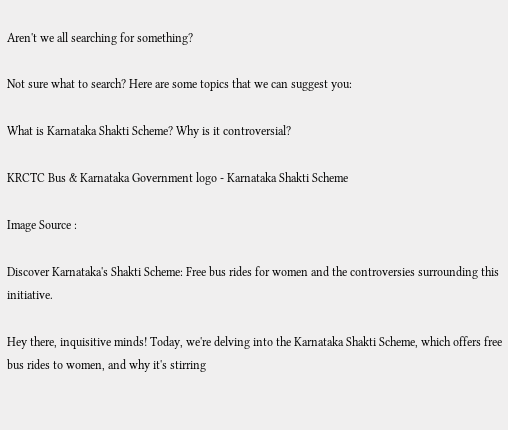Aren't we all searching for something?

Not sure what to search? Here are some topics that we can suggest you:

What is Karnataka Shakti Scheme? Why is it controversial?

KRCTC Bus & Karnataka Government logo - Karnataka Shakti Scheme

Image Source :

Discover Karnataka's Shakti Scheme: Free bus rides for women and the controversies surrounding this initiative.

Hey there, inquisitive minds! Today, we're delving into the Karnataka Shakti Scheme, which offers free bus rides to women, and why it's stirring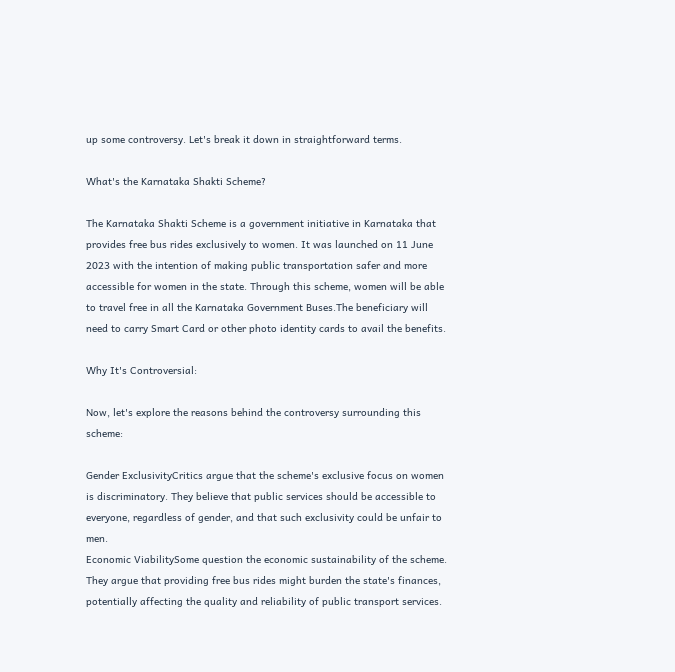up some controversy. Let's break it down in straightforward terms.

What's the Karnataka Shakti Scheme?

The Karnataka Shakti Scheme is a government initiative in Karnataka that provides free bus rides exclusively to women. It was launched on 11 June 2023 with the intention of making public transportation safer and more accessible for women in the state. Through this scheme, women will be able to travel free in all the Karnataka Government Buses.The beneficiary will need to carry Smart Card or other photo identity cards to avail the benefits.

Why It's Controversial:

Now, let's explore the reasons behind the controversy surrounding this scheme:

Gender ExclusivityCritics argue that the scheme's exclusive focus on women is discriminatory. They believe that public services should be accessible to everyone, regardless of gender, and that such exclusivity could be unfair to men.
Economic ViabilitySome question the economic sustainability of the scheme. They argue that providing free bus rides might burden the state's finances, potentially affecting the quality and reliability of public transport services.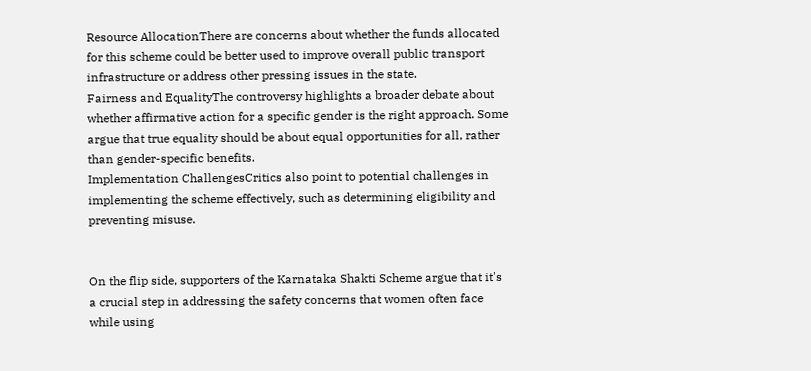Resource AllocationThere are concerns about whether the funds allocated for this scheme could be better used to improve overall public transport infrastructure or address other pressing issues in the state.
Fairness and EqualityThe controversy highlights a broader debate about whether affirmative action for a specific gender is the right approach. Some argue that true equality should be about equal opportunities for all, rather than gender-specific benefits.
Implementation ChallengesCritics also point to potential challenges in implementing the scheme effectively, such as determining eligibility and preventing misuse.


On the flip side, supporters of the Karnataka Shakti Scheme argue that it's a crucial step in addressing the safety concerns that women often face while using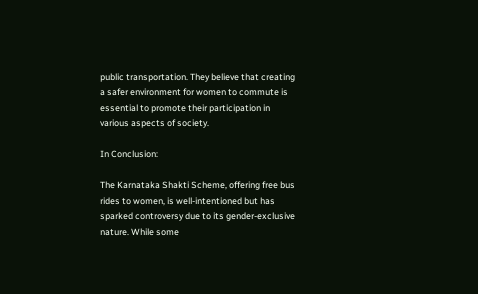public transportation. They believe that creating a safer environment for women to commute is essential to promote their participation in various aspects of society.

In Conclusion:

The Karnataka Shakti Scheme, offering free bus rides to women, is well-intentioned but has sparked controversy due to its gender-exclusive nature. While some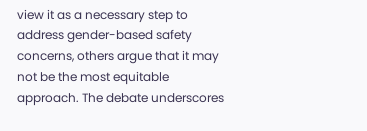view it as a necessary step to address gender-based safety concerns, others argue that it may not be the most equitable approach. The debate underscores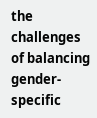the challenges of balancing gender-specific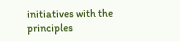initiatives with the principles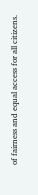of fairness and equal access for all citizens.